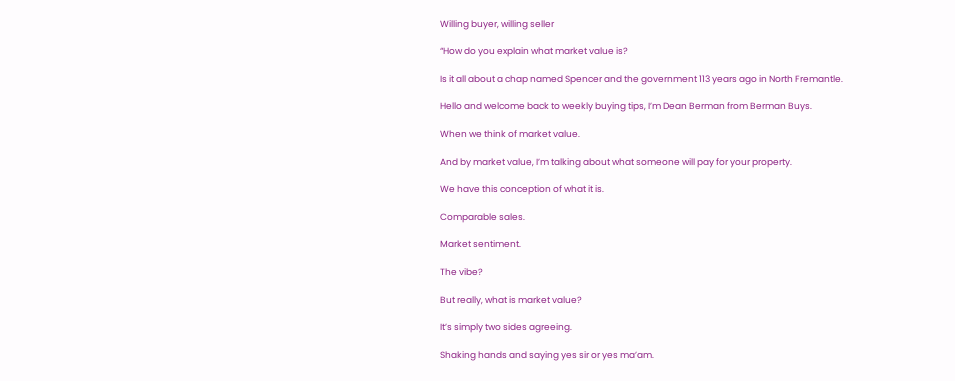Willing buyer, willing seller

“How do you explain what market value is?

Is it all about a chap named Spencer and the government 113 years ago in North Fremantle.

Hello and welcome back to weekly buying tips, I’m Dean Berman from Berman Buys.

When we think of market value.

And by market value, I’m talking about what someone will pay for your property.

We have this conception of what it is.

Comparable sales.

Market sentiment.

The vibe?

But really, what is market value?

It’s simply two sides agreeing.

Shaking hands and saying yes sir or yes ma’am.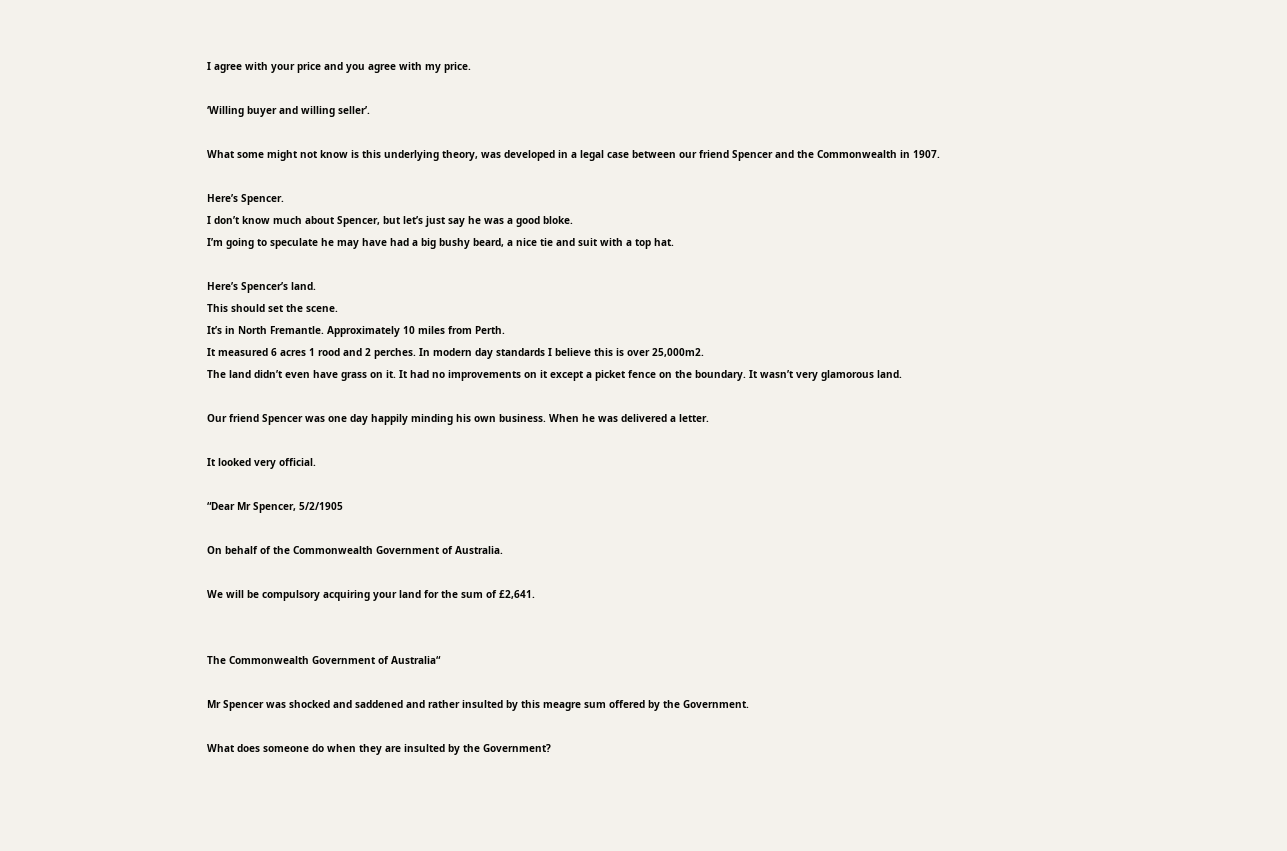I agree with your price and you agree with my price.

‘Willing buyer and willing seller’.

What some might not know is this underlying theory, was developed in a legal case between our friend Spencer and the Commonwealth in 1907.

Here’s Spencer.
I don’t know much about Spencer, but let’s just say he was a good bloke.
I’m going to speculate he may have had a big bushy beard, a nice tie and suit with a top hat.

Here’s Spencer’s land.
This should set the scene.
It’s in North Fremantle. Approximately 10 miles from Perth.
It measured 6 acres 1 rood and 2 perches. In modern day standards I believe this is over 25,000m2.
The land didn’t even have grass on it. It had no improvements on it except a picket fence on the boundary. It wasn’t very glamorous land.

Our friend Spencer was one day happily minding his own business. When he was delivered a letter.

It looked very official.

“Dear Mr Spencer, 5/2/1905

On behalf of the Commonwealth Government of Australia.

We will be compulsory acquiring your land for the sum of £2,641.


The Commonwealth Government of Australia“

Mr Spencer was shocked and saddened and rather insulted by this meagre sum offered by the Government.

What does someone do when they are insulted by the Government?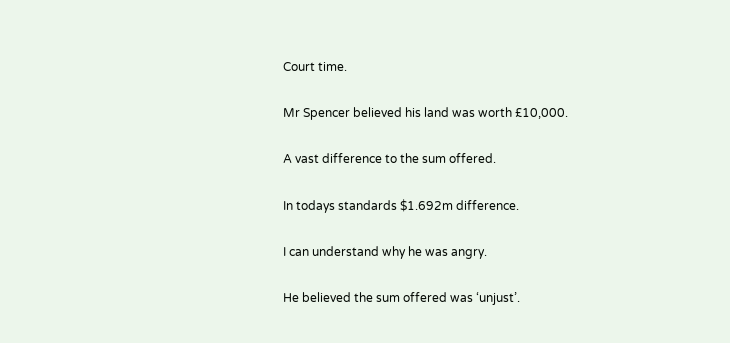Court time.

Mr Spencer believed his land was worth £10,000.

A vast difference to the sum offered.

In todays standards $1.692m difference.

I can understand why he was angry.

He believed the sum offered was ‘unjust’.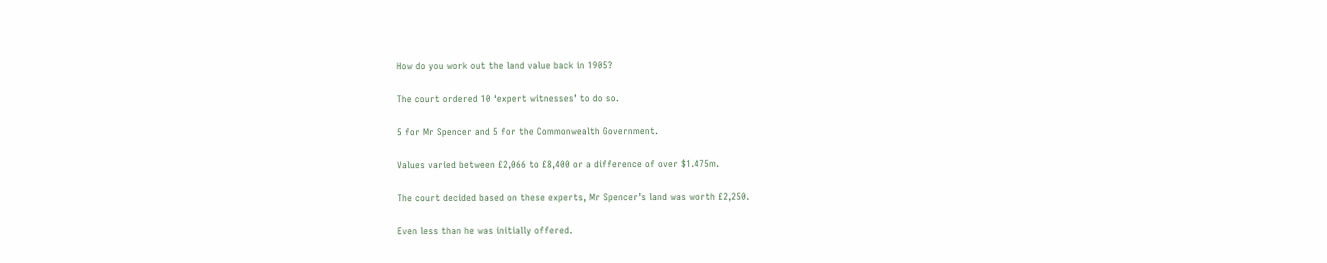How do you work out the land value back in 1905?

The court ordered 10 ‘expert witnesses’ to do so.

5 for Mr Spencer and 5 for the Commonwealth Government.

Values varied between £2,066 to £8,400 or a difference of over $1.475m.

The court decided based on these experts, Mr Spencer’s land was worth £2,250.

Even less than he was initially offered.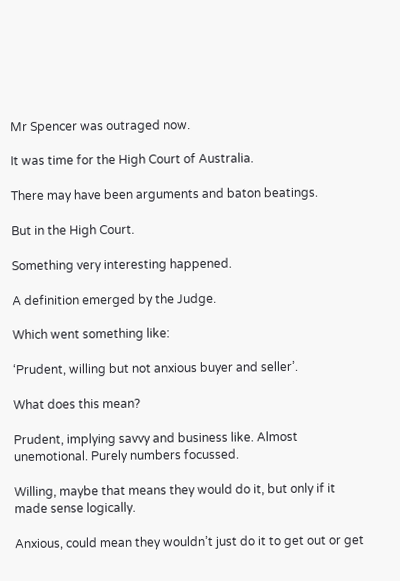Mr Spencer was outraged now.

It was time for the High Court of Australia.

There may have been arguments and baton beatings.

But in the High Court.

Something very interesting happened.

A definition emerged by the Judge.

Which went something like:

‘Prudent, willing but not anxious buyer and seller’.

What does this mean?

Prudent, implying savvy and business like. Almost unemotional. Purely numbers focussed.

Willing, maybe that means they would do it, but only if it made sense logically.

Anxious, could mean they wouldn’t just do it to get out or get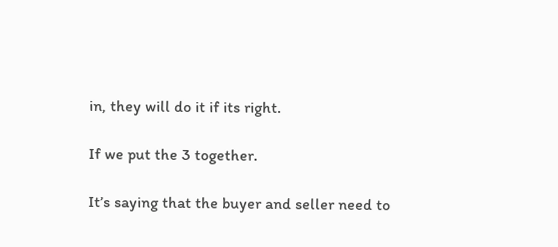in, they will do it if its right.

If we put the 3 together.

It’s saying that the buyer and seller need to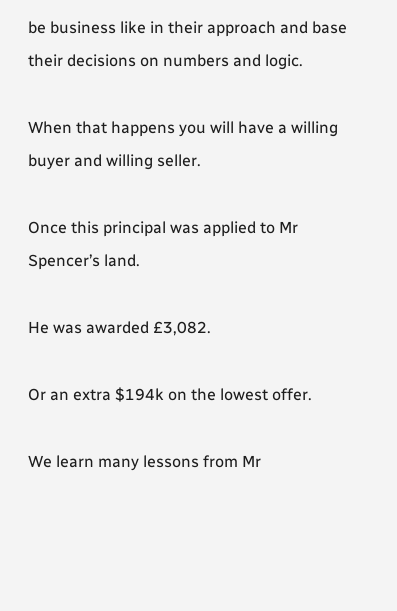be business like in their approach and base their decisions on numbers and logic.

When that happens you will have a willing buyer and willing seller.

Once this principal was applied to Mr Spencer’s land.

He was awarded £3,082.

Or an extra $194k on the lowest offer.

We learn many lessons from Mr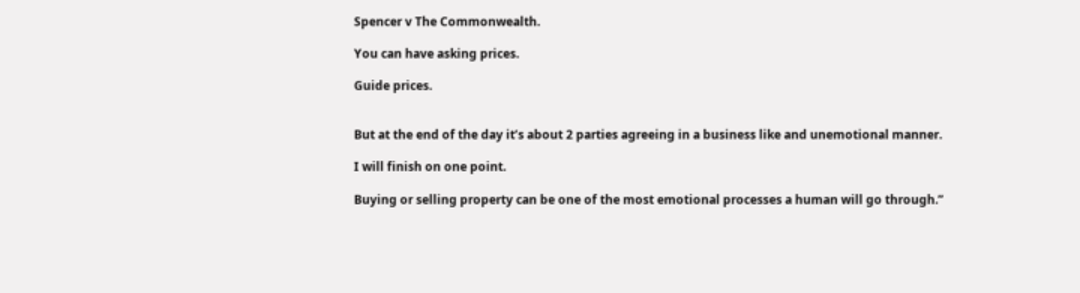Spencer v The Commonwealth.

You can have asking prices.

Guide prices.


But at the end of the day it’s about 2 parties agreeing in a business like and unemotional manner.

I will finish on one point.

Buying or selling property can be one of the most emotional processes a human will go through.”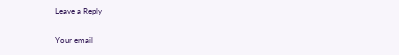Leave a Reply

Your email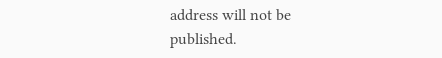address will not be published.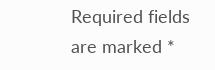Required fields are marked *